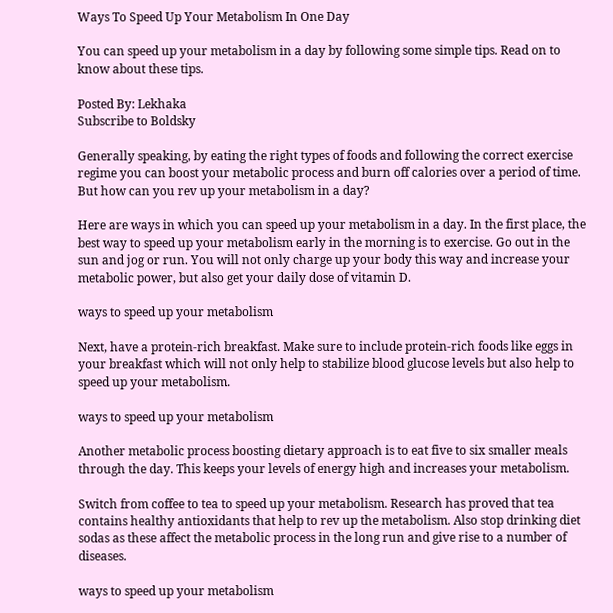Ways To Speed Up Your Metabolism In One Day

You can speed up your metabolism in a day by following some simple tips. Read on to know about these tips.

Posted By: Lekhaka
Subscribe to Boldsky

Generally speaking, by eating the right types of foods and following the correct exercise regime you can boost your metabolic process and burn off calories over a period of time. But how can you rev up your metabolism in a day?

Here are ways in which you can speed up your metabolism in a day. In the first place, the best way to speed up your metabolism early in the morning is to exercise. Go out in the sun and jog or run. You will not only charge up your body this way and increase your metabolic power, but also get your daily dose of vitamin D.

ways to speed up your metabolism

Next, have a protein-rich breakfast. Make sure to include protein-rich foods like eggs in your breakfast which will not only help to stabilize blood glucose levels but also help to speed up your metabolism.

ways to speed up your metabolism

Another metabolic process boosting dietary approach is to eat five to six smaller meals through the day. This keeps your levels of energy high and increases your metabolism.

Switch from coffee to tea to speed up your metabolism. Research has proved that tea contains healthy antioxidants that help to rev up the metabolism. Also stop drinking diet sodas as these affect the metabolic process in the long run and give rise to a number of diseases.

ways to speed up your metabolism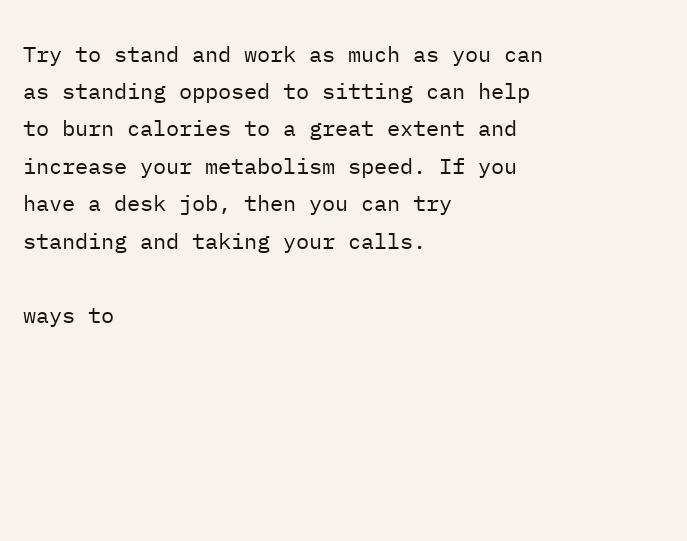Try to stand and work as much as you can as standing opposed to sitting can help to burn calories to a great extent and increase your metabolism speed. If you have a desk job, then you can try standing and taking your calls.

ways to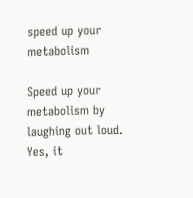speed up your metabolism

Speed up your metabolism by laughing out loud. Yes, it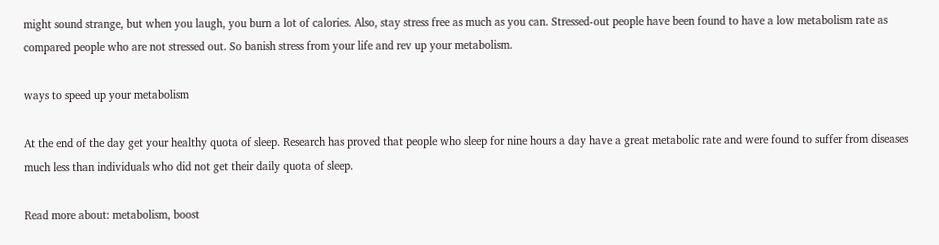might sound strange, but when you laugh, you burn a lot of calories. Also, stay stress free as much as you can. Stressed-out people have been found to have a low metabolism rate as compared people who are not stressed out. So banish stress from your life and rev up your metabolism.

ways to speed up your metabolism

At the end of the day get your healthy quota of sleep. Research has proved that people who sleep for nine hours a day have a great metabolic rate and were found to suffer from diseases much less than individuals who did not get their daily quota of sleep.

Read more about: metabolism, boost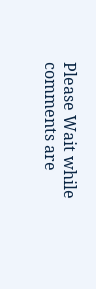Please Wait while comments are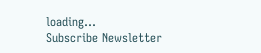loading...
Subscribe Newsletter